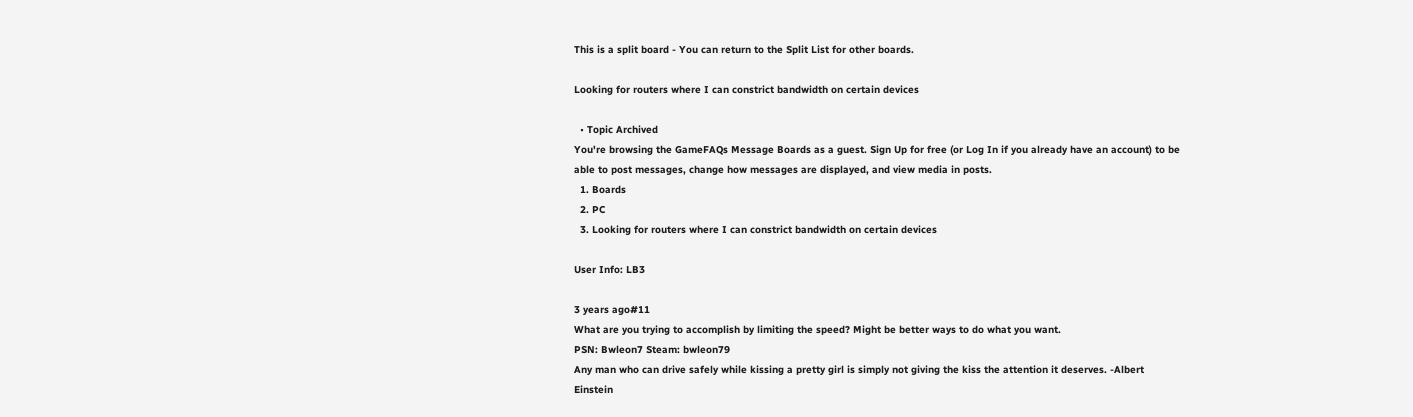This is a split board - You can return to the Split List for other boards.

Looking for routers where I can constrict bandwidth on certain devices

  • Topic Archived
You're browsing the GameFAQs Message Boards as a guest. Sign Up for free (or Log In if you already have an account) to be able to post messages, change how messages are displayed, and view media in posts.
  1. Boards
  2. PC
  3. Looking for routers where I can constrict bandwidth on certain devices

User Info: LB3

3 years ago#11
What are you trying to accomplish by limiting the speed? Might be better ways to do what you want.
PSN: Bwleon7 Steam: bwleon79
Any man who can drive safely while kissing a pretty girl is simply not giving the kiss the attention it deserves. -Albert Einstein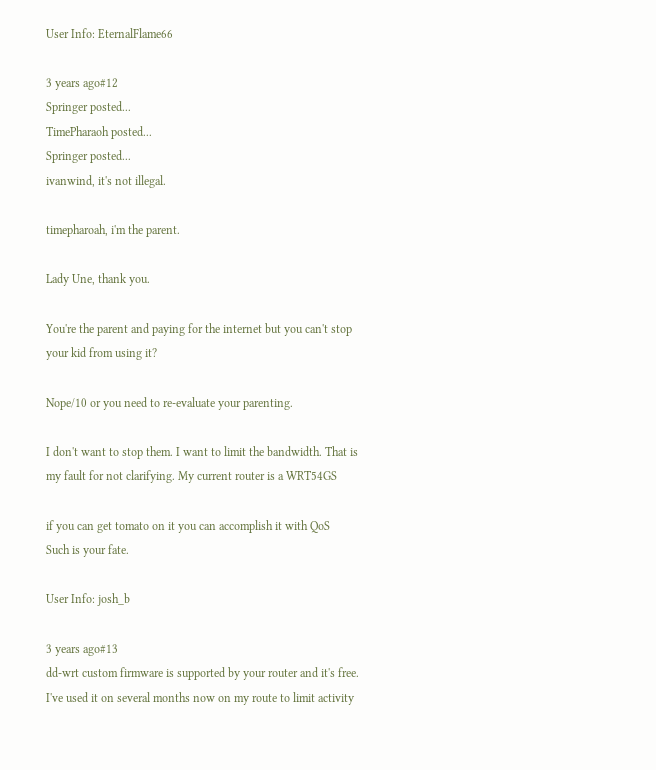User Info: EternalFlame66

3 years ago#12
Springer posted...
TimePharaoh posted...
Springer posted...
ivanwind, it's not illegal.

timepharoah, i'm the parent.

Lady Une, thank you.

You're the parent and paying for the internet but you can't stop your kid from using it?

Nope/10 or you need to re-evaluate your parenting.

I don't want to stop them. I want to limit the bandwidth. That is my fault for not clarifying. My current router is a WRT54GS

if you can get tomato on it you can accomplish it with QoS
Such is your fate.

User Info: josh_b

3 years ago#13
dd-wrt custom firmware is supported by your router and it's free. I've used it on several months now on my route to limit activity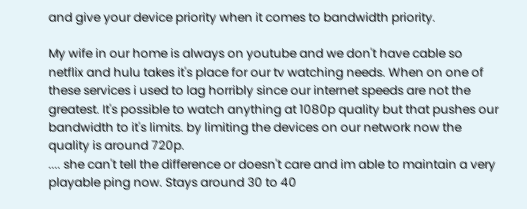and give your device priority when it comes to bandwidth priority.

My wife in our home is always on youtube and we don't have cable so netflix and hulu takes it's place for our tv watching needs. When on one of these services i used to lag horribly since our internet speeds are not the greatest. It's possible to watch anything at 1080p quality but that pushes our bandwidth to it's limits. by limiting the devices on our network now the quality is around 720p.
.... she can't tell the difference or doesn't care and im able to maintain a very playable ping now. Stays around 30 to 40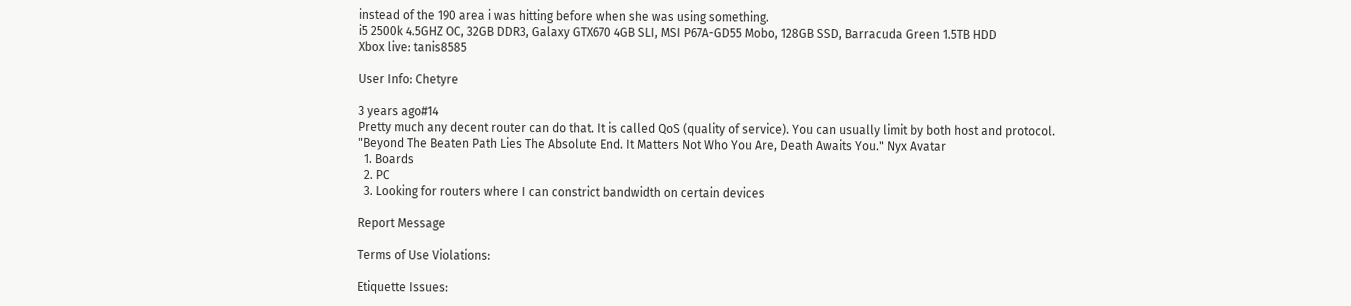instead of the 190 area i was hitting before when she was using something.
i5 2500k 4.5GHZ OC, 32GB DDR3, Galaxy GTX670 4GB SLI, MSI P67A-GD55 Mobo, 128GB SSD, Barracuda Green 1.5TB HDD
Xbox live: tanis8585

User Info: Chetyre

3 years ago#14
Pretty much any decent router can do that. It is called QoS (quality of service). You can usually limit by both host and protocol.
"Beyond The Beaten Path Lies The Absolute End. It Matters Not Who You Are, Death Awaits You." Nyx Avatar
  1. Boards
  2. PC
  3. Looking for routers where I can constrict bandwidth on certain devices

Report Message

Terms of Use Violations:

Etiquette Issues: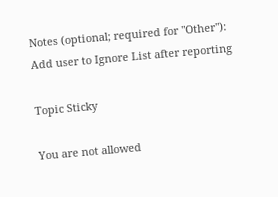Notes (optional; required for "Other"):
Add user to Ignore List after reporting

Topic Sticky

You are not allowed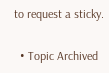to request a sticky.

  • Topic Archived